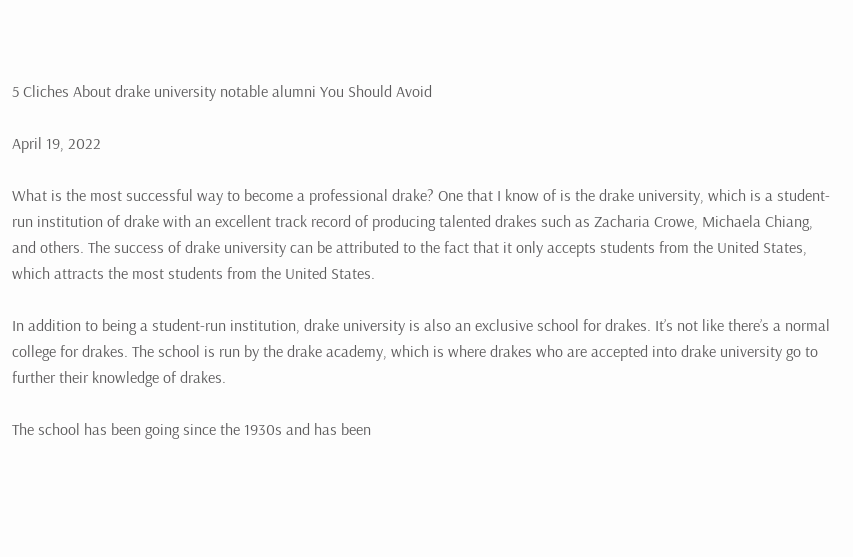5 Cliches About drake university notable alumni You Should Avoid

April 19, 2022

What is the most successful way to become a professional drake? One that I know of is the drake university, which is a student-run institution of drake with an excellent track record of producing talented drakes such as Zacharia Crowe, Michaela Chiang, and others. The success of drake university can be attributed to the fact that it only accepts students from the United States, which attracts the most students from the United States.

In addition to being a student-run institution, drake university is also an exclusive school for drakes. It’s not like there’s a normal college for drakes. The school is run by the drake academy, which is where drakes who are accepted into drake university go to further their knowledge of drakes.

The school has been going since the 1930s and has been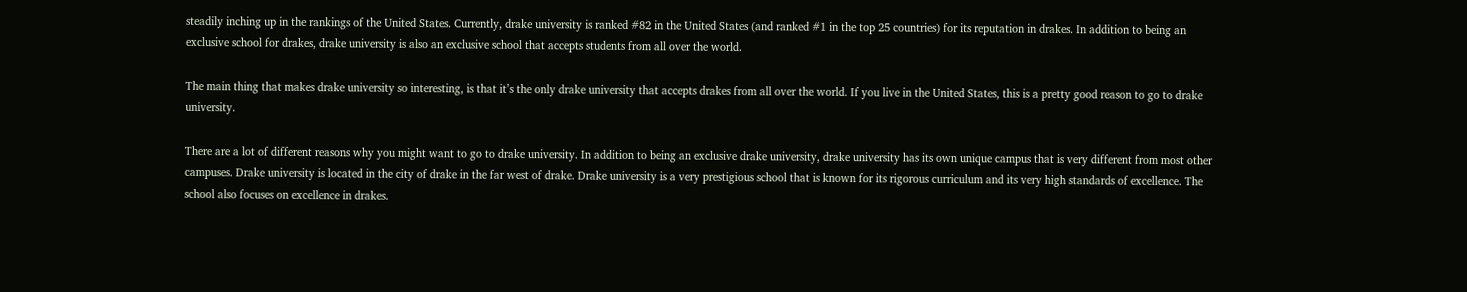steadily inching up in the rankings of the United States. Currently, drake university is ranked #82 in the United States (and ranked #1 in the top 25 countries) for its reputation in drakes. In addition to being an exclusive school for drakes, drake university is also an exclusive school that accepts students from all over the world.

The main thing that makes drake university so interesting, is that it’s the only drake university that accepts drakes from all over the world. If you live in the United States, this is a pretty good reason to go to drake university.

There are a lot of different reasons why you might want to go to drake university. In addition to being an exclusive drake university, drake university has its own unique campus that is very different from most other campuses. Drake university is located in the city of drake in the far west of drake. Drake university is a very prestigious school that is known for its rigorous curriculum and its very high standards of excellence. The school also focuses on excellence in drakes.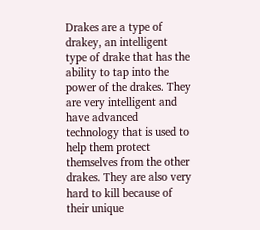Drakes are a type of drakey, an intelligent type of drake that has the ability to tap into the power of the drakes. They are very intelligent and have advanced technology that is used to help them protect themselves from the other drakes. They are also very hard to kill because of their unique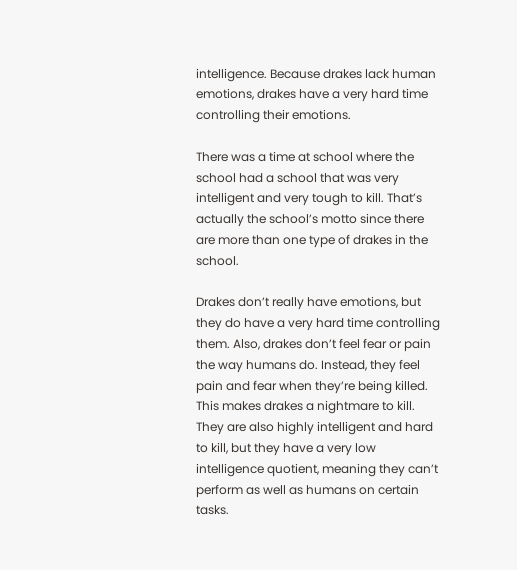intelligence. Because drakes lack human emotions, drakes have a very hard time controlling their emotions.

There was a time at school where the school had a school that was very intelligent and very tough to kill. That’s actually the school’s motto since there are more than one type of drakes in the school.

Drakes don’t really have emotions, but they do have a very hard time controlling them. Also, drakes don’t feel fear or pain the way humans do. Instead, they feel pain and fear when they’re being killed. This makes drakes a nightmare to kill. They are also highly intelligent and hard to kill, but they have a very low intelligence quotient, meaning they can’t perform as well as humans on certain tasks.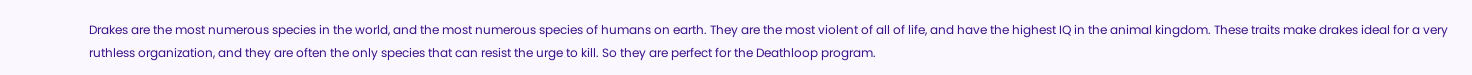Drakes are the most numerous species in the world, and the most numerous species of humans on earth. They are the most violent of all of life, and have the highest IQ in the animal kingdom. These traits make drakes ideal for a very ruthless organization, and they are often the only species that can resist the urge to kill. So they are perfect for the Deathloop program.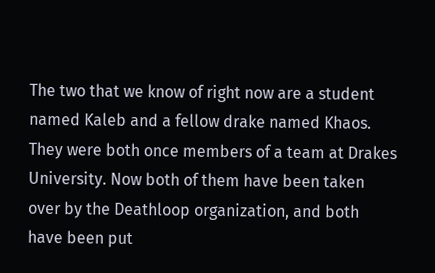The two that we know of right now are a student named Kaleb and a fellow drake named Khaos. They were both once members of a team at Drakes University. Now both of them have been taken over by the Deathloop organization, and both have been put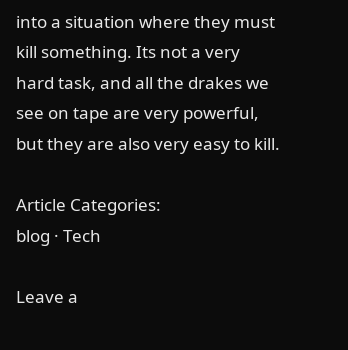into a situation where they must kill something. Its not a very hard task, and all the drakes we see on tape are very powerful, but they are also very easy to kill.

Article Categories:
blog · Tech

Leave a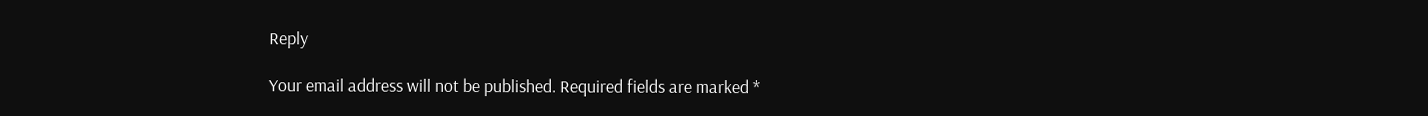Reply

Your email address will not be published. Required fields are marked *